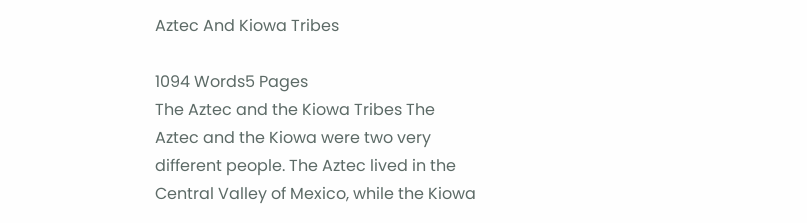Aztec And Kiowa Tribes

1094 Words5 Pages
The Aztec and the Kiowa Tribes The Aztec and the Kiowa were two very different people. The Aztec lived in the Central Valley of Mexico, while the Kiowa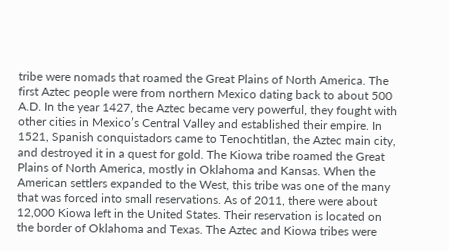tribe were nomads that roamed the Great Plains of North America. The first Aztec people were from northern Mexico dating back to about 500 A.D. In the year 1427, the Aztec became very powerful, they fought with other cities in Mexico’s Central Valley and established their empire. In 1521, Spanish conquistadors came to Tenochtitlan, the Aztec main city, and destroyed it in a quest for gold. The Kiowa tribe roamed the Great Plains of North America, mostly in Oklahoma and Kansas. When the American settlers expanded to the West, this tribe was one of the many that was forced into small reservations. As of 2011, there were about 12,000 Kiowa left in the United States. Their reservation is located on the border of Oklahoma and Texas. The Aztec and Kiowa tribes were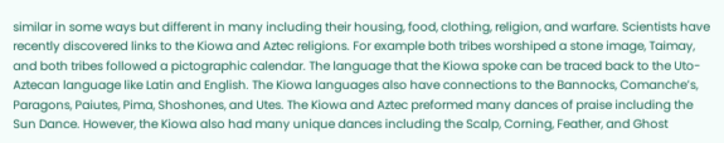similar in some ways but different in many including their housing, food, clothing, religion, and warfare. Scientists have recently discovered links to the Kiowa and Aztec religions. For example both tribes worshiped a stone image, Taimay, and both tribes followed a pictographic calendar. The language that the Kiowa spoke can be traced back to the Uto-Aztecan language like Latin and English. The Kiowa languages also have connections to the Bannocks, Comanche’s, Paragons, Paiutes, Pima, Shoshones, and Utes. The Kiowa and Aztec preformed many dances of praise including the Sun Dance. However, the Kiowa also had many unique dances including the Scalp, Corning, Feather, and Ghost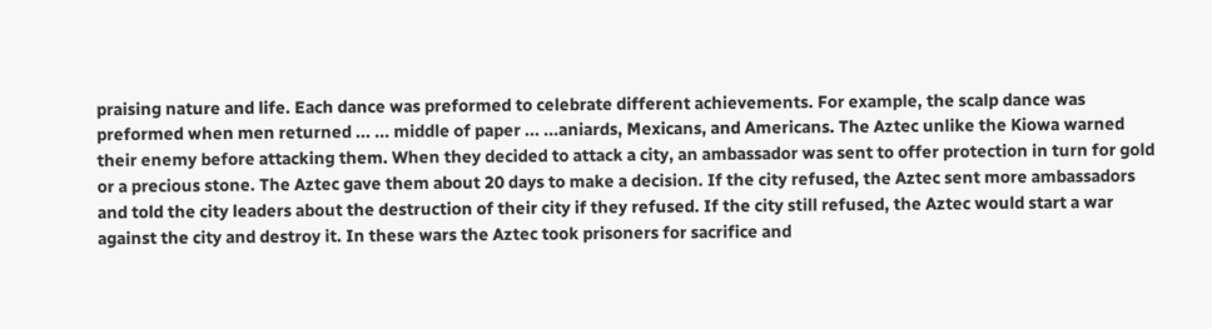praising nature and life. Each dance was preformed to celebrate different achievements. For example, the scalp dance was preformed when men returned ... ... middle of paper ... ...aniards, Mexicans, and Americans. The Aztec unlike the Kiowa warned their enemy before attacking them. When they decided to attack a city, an ambassador was sent to offer protection in turn for gold or a precious stone. The Aztec gave them about 20 days to make a decision. If the city refused, the Aztec sent more ambassadors and told the city leaders about the destruction of their city if they refused. If the city still refused, the Aztec would start a war against the city and destroy it. In these wars the Aztec took prisoners for sacrifice and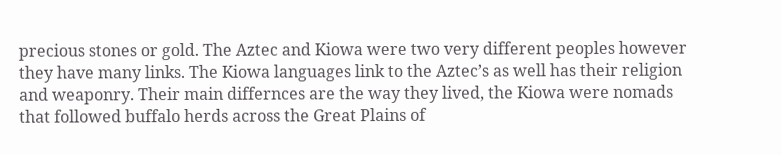precious stones or gold. The Aztec and Kiowa were two very different peoples however they have many links. The Kiowa languages link to the Aztec’s as well has their religion and weaponry. Their main differnces are the way they lived, the Kiowa were nomads that followed buffalo herds across the Great Plains of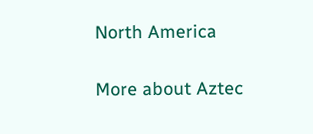North America

More about Aztec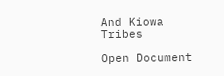And Kiowa Tribes

Open Document